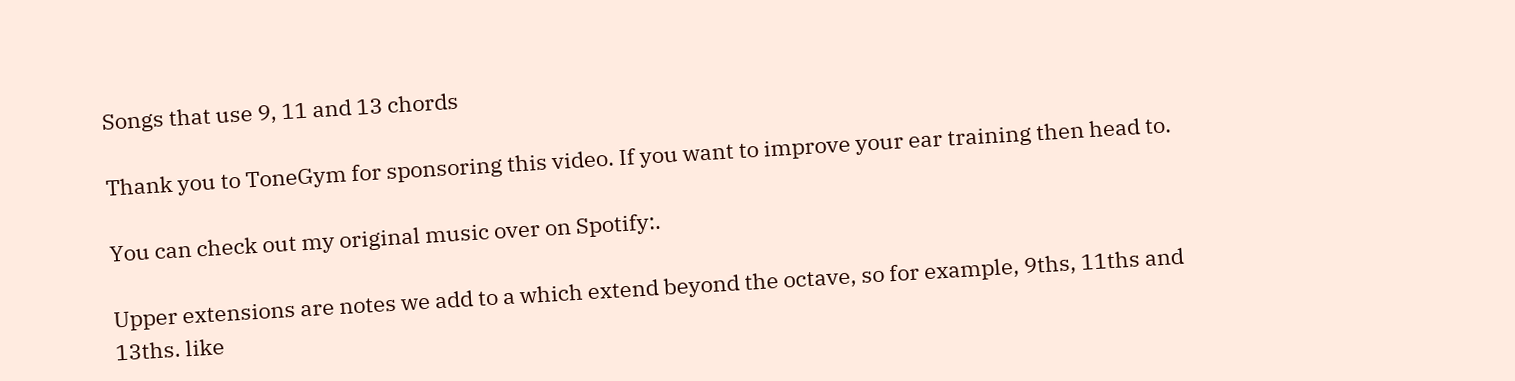Songs that use 9, 11 and 13 chords

Thank you to ToneGym for sponsoring this video. If you want to improve your ear training then head to.

You can check out my original music over on Spotify:.

Upper extensions are notes we add to a which extend beyond the octave, so for example, 9ths, 11ths and 13ths. like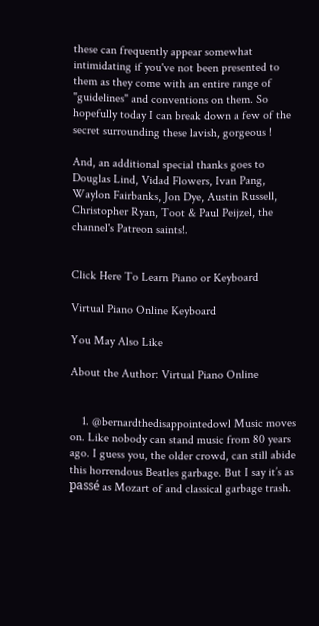these can frequently appear somewhat intimidating if you've not been presented to them as they come with an entire range of "guidelines" and conventions on them. So hopefully today I can break down a few of the secret surrounding these lavish, gorgeous !

And, an additional special thanks goes to Douglas Lind, Vidad Flowers, Ivan Pang, Waylon Fairbanks, Jon Dye, Austin Russell, Christopher Ryan, Toot & Paul Peijzel, the channel's Patreon saints!.


Click Here To Learn Piano or Keyboard

Virtual Piano Online Keyboard

You May Also Like

About the Author: Virtual Piano Online


    1. @bernardthedisappointedowl Music moves on. Like nobody can stand music from 80 years ago. I guess you, the older crowd, can still abide this horrendous Beatles garbage. But I say it’s as passé as Mozart of and classical garbage trash.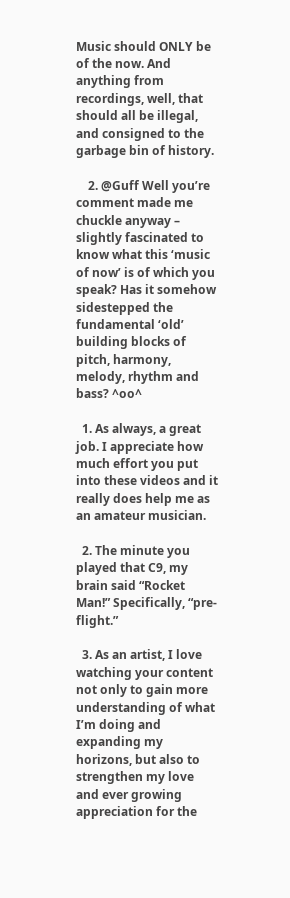Music should ONLY be of the now. And anything from recordings, well, that should all be illegal, and consigned to the garbage bin of history.

    2. @Guff Well you’re comment made me chuckle anyway – slightly fascinated to know what this ‘music of now’ is of which you speak? Has it somehow sidestepped the fundamental ‘old’ building blocks of pitch, harmony, melody, rhythm and bass? ^oo^

  1. As always, a great job. I appreciate how much effort you put into these videos and it really does help me as an amateur musician.

  2. The minute you played that C9, my brain said “Rocket Man!” Specifically, “pre-flight.”

  3. As an artist, I love watching your content not only to gain more understanding of what I’m doing and expanding my horizons, but also to strengthen my love and ever growing appreciation for the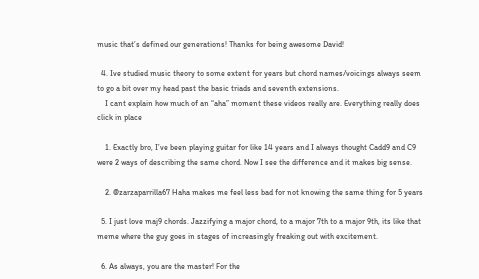music that’s defined our generations! Thanks for being awesome David!

  4. Ive studied music theory to some extent for years but chord names/voicings always seem to go a bit over my head past the basic triads and seventh extensions.
    I cant explain how much of an “aha” moment these videos really are. Everything really does click in place

    1. Exactly bro, I’ve been playing guitar for like 14 years and I always thought Cadd9 and C9 were 2 ways of describing the same chord. Now I see the difference and it makes big sense.

    2. @zarzaparrilla67 Haha makes me feel less bad for not knowing the same thing for 5 years

  5. I just love maj9 chords. Jazzifying a major chord, to a major 7th to a major 9th, its like that meme where the guy goes in stages of increasingly freaking out with excitement.

  6. As always, you are the master! For the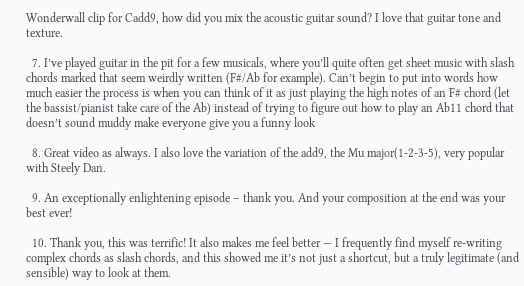Wonderwall clip for Cadd9, how did you mix the acoustic guitar sound? I love that guitar tone and texture.

  7. I’ve played guitar in the pit for a few musicals, where you’ll quite often get sheet music with slash chords marked that seem weirdly written (F#/Ab for example). Can’t begin to put into words how much easier the process is when you can think of it as just playing the high notes of an F# chord (let the bassist/pianist take care of the Ab) instead of trying to figure out how to play an Ab11 chord that doesn’t sound muddy make everyone give you a funny look

  8. Great video as always. I also love the variation of the add9, the Mu major(1-2-3-5), very popular with Steely Dan.

  9. An exceptionally enlightening episode – thank you. And your composition at the end was your best ever!

  10. Thank you, this was terrific! It also makes me feel better — I frequently find myself re-writing complex chords as slash chords, and this showed me it’s not just a shortcut, but a truly legitimate (and sensible) way to look at them.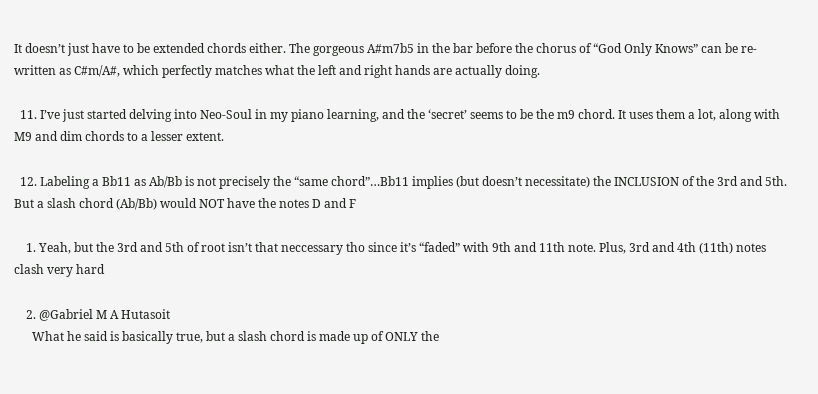It doesn’t just have to be extended chords either. The gorgeous A#m7b5 in the bar before the chorus of “God Only Knows” can be re-written as C#m/A#, which perfectly matches what the left and right hands are actually doing.

  11. I’ve just started delving into Neo-Soul in my piano learning, and the ‘secret’ seems to be the m9 chord. It uses them a lot, along with M9 and dim chords to a lesser extent.

  12. Labeling a Bb11 as Ab/Bb is not precisely the “same chord”…Bb11 implies (but doesn’t necessitate) the INCLUSION of the 3rd and 5th. But a slash chord (Ab/Bb) would NOT have the notes D and F

    1. Yeah, but the 3rd and 5th of root isn’t that neccessary tho since it’s “faded” with 9th and 11th note. Plus, 3rd and 4th (11th) notes clash very hard

    2. @Gabriel M A Hutasoit
      What he said is basically true, but a slash chord is made up of ONLY the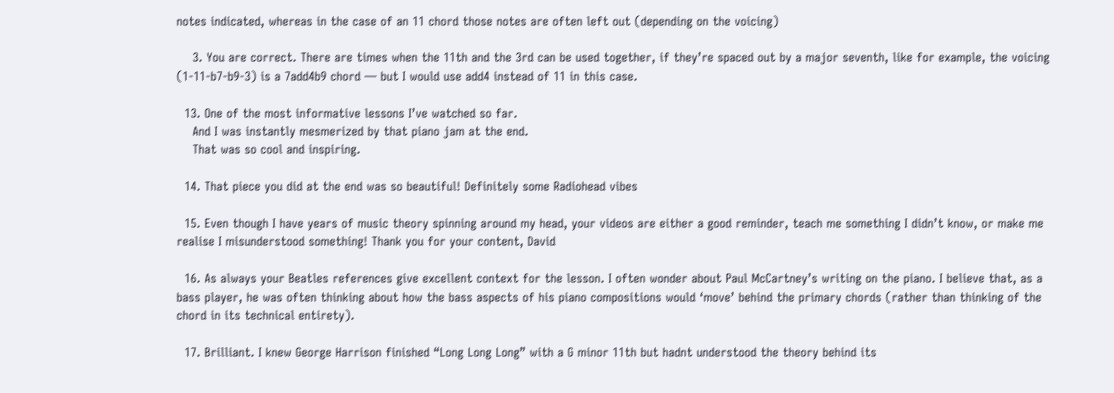notes indicated, whereas in the case of an 11 chord those notes are often left out (depending on the voicing)

    3. You are correct. There are times when the 11th and the 3rd can be used together, if they’re spaced out by a major seventh, like for example, the voicing (1-11-b7-b9-3) is a 7add4b9 chord — but I would use add4 instead of 11 in this case.

  13. One of the most informative lessons I’ve watched so far.
    And I was instantly mesmerized by that piano jam at the end.
    That was so cool and inspiring.

  14. That piece you did at the end was so beautiful! Definitely some Radiohead vibes

  15. Even though I have years of music theory spinning around my head, your videos are either a good reminder, teach me something I didn’t know, or make me realise I misunderstood something! Thank you for your content, David

  16. As always your Beatles references give excellent context for the lesson. I often wonder about Paul McCartney’s writing on the piano. I believe that, as a bass player, he was often thinking about how the bass aspects of his piano compositions would ‘move’ behind the primary chords (rather than thinking of the chord in its technical entirety).

  17. Brilliant. I knew George Harrison finished “Long Long Long” with a G minor 11th but hadnt understood the theory behind its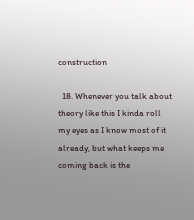construction

  18. Whenever you talk about theory like this I kinda roll my eyes as I know most of it already, but what keeps me coming back is the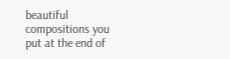beautiful compositions you put at the end of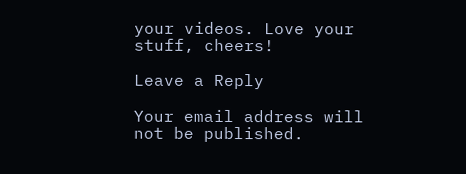your videos. Love your stuff, cheers!

Leave a Reply

Your email address will not be published.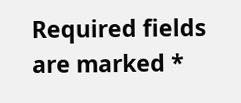Required fields are marked *